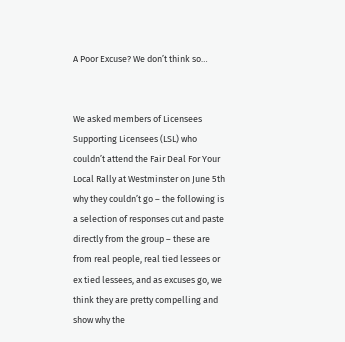A Poor Excuse? We don’t think so…


We asked members of Licensees Supporting Licensees (LSL) who couldn’t attend the Fair Deal For Your Local Rally at Westminster on June 5th why they couldn’t go – the following is a selection of responses cut and paste directly from the group – these are from real people, real tied lessees or ex tied lessees, and as excuses go, we think they are pretty compelling and show why the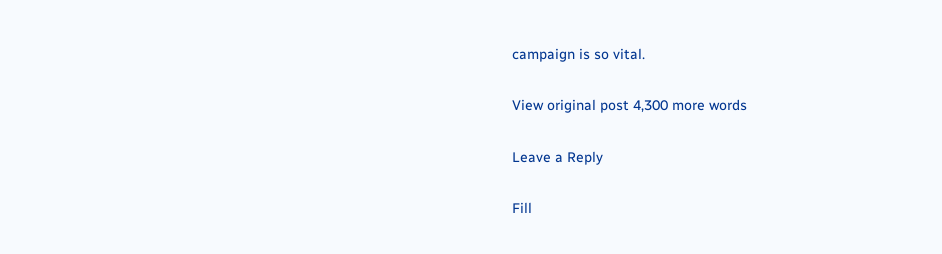campaign is so vital.

View original post 4,300 more words

Leave a Reply

Fill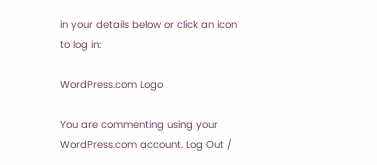in your details below or click an icon to log in:

WordPress.com Logo

You are commenting using your WordPress.com account. Log Out /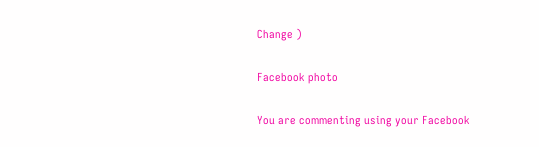Change )

Facebook photo

You are commenting using your Facebook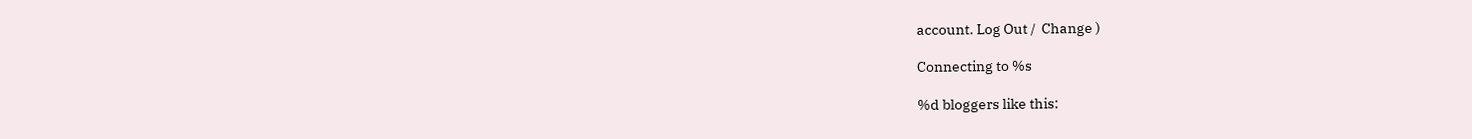account. Log Out /  Change )

Connecting to %s

%d bloggers like this: